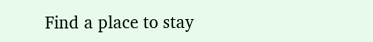Find a place to stay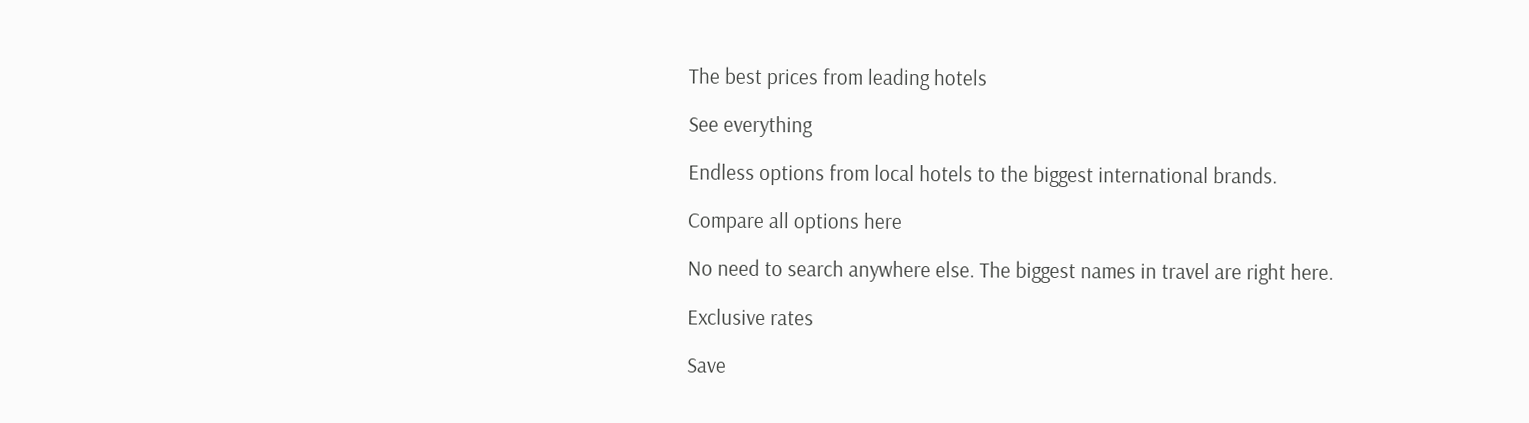The best prices from leading hotels

See everything

Endless options from local hotels to the biggest international brands.

Compare all options here

No need to search anywhere else. The biggest names in travel are right here.

Exclusive rates

Save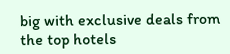big with exclusive deals from the top hotels